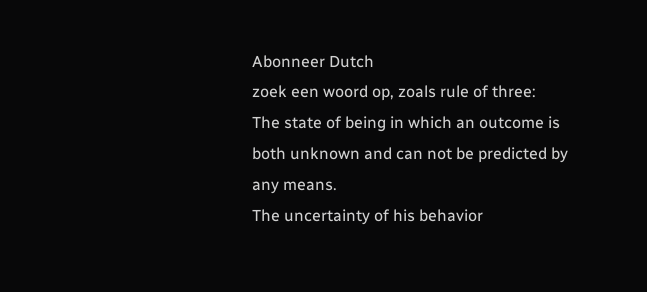Abonneer Dutch
zoek een woord op, zoals rule of three:
The state of being in which an outcome is both unknown and can not be predicted by any means.
The uncertainty of his behavior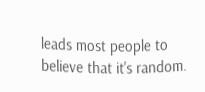leads most people to believe that it's random.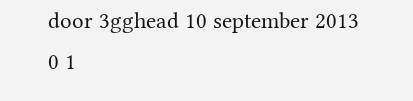door 3gghead 10 september 2013
0 1